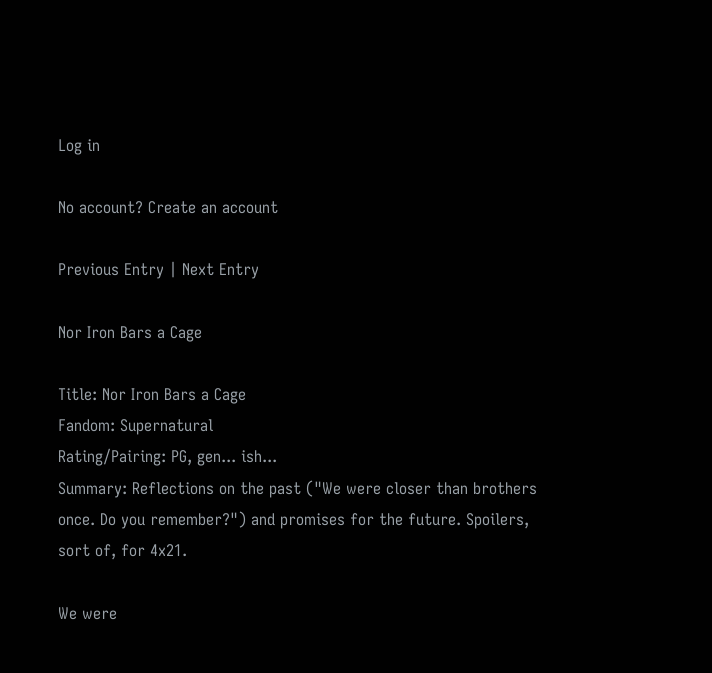Log in

No account? Create an account

Previous Entry | Next Entry

Nor Iron Bars a Cage

Title: Nor Iron Bars a Cage
Fandom: Supernatural
Rating/Pairing: PG, gen... ish...
Summary: Reflections on the past ("We were closer than brothers once. Do you remember?") and promises for the future. Spoilers, sort of, for 4x21.

We were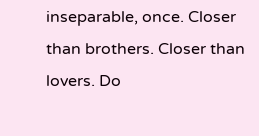inseparable, once. Closer than brothers. Closer than lovers. Do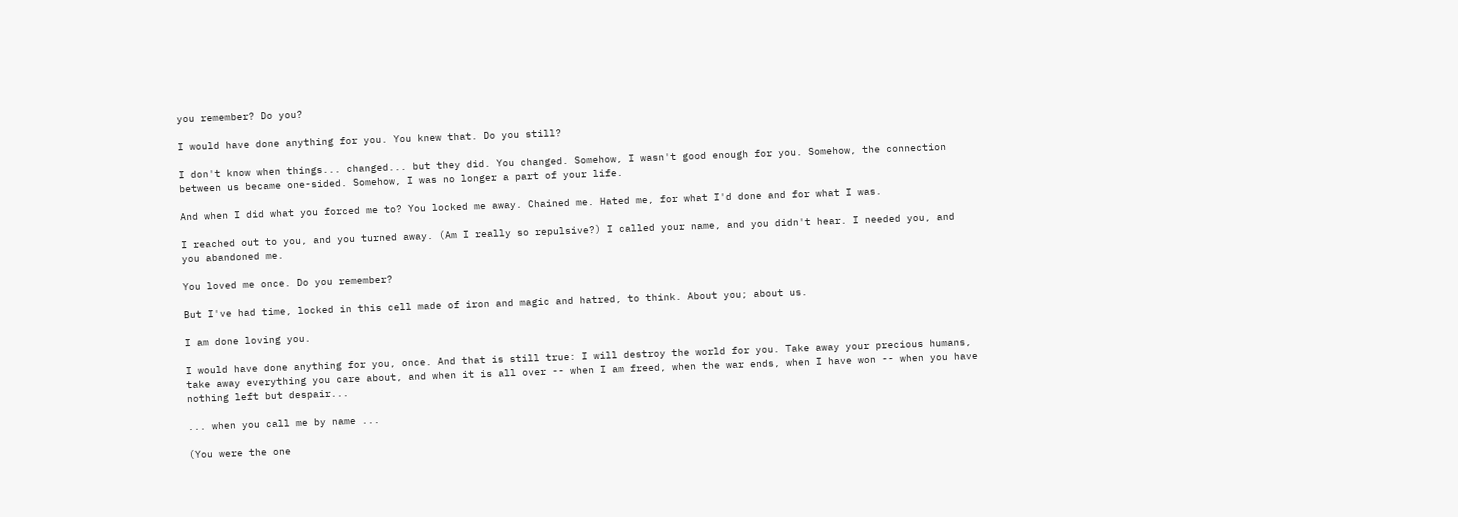you remember? Do you?

I would have done anything for you. You knew that. Do you still?

I don't know when things... changed... but they did. You changed. Somehow, I wasn't good enough for you. Somehow, the connection between us became one-sided. Somehow, I was no longer a part of your life.

And when I did what you forced me to? You locked me away. Chained me. Hated me, for what I'd done and for what I was.

I reached out to you, and you turned away. (Am I really so repulsive?) I called your name, and you didn't hear. I needed you, and you abandoned me.

You loved me once. Do you remember?

But I've had time, locked in this cell made of iron and magic and hatred, to think. About you; about us.

I am done loving you.

I would have done anything for you, once. And that is still true: I will destroy the world for you. Take away your precious humans, take away everything you care about, and when it is all over -- when I am freed, when the war ends, when I have won -- when you have nothing left but despair...

... when you call me by name ...

(You were the one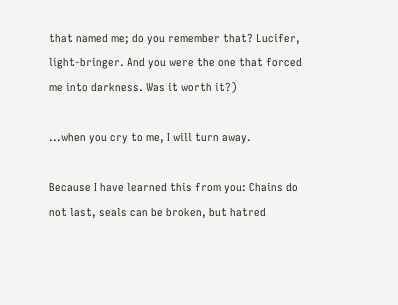that named me; do you remember that? Lucifer, light-bringer. And you were the one that forced me into darkness. Was it worth it?)

...when you cry to me, I will turn away.

Because I have learned this from you: Chains do not last, seals can be broken, but hatred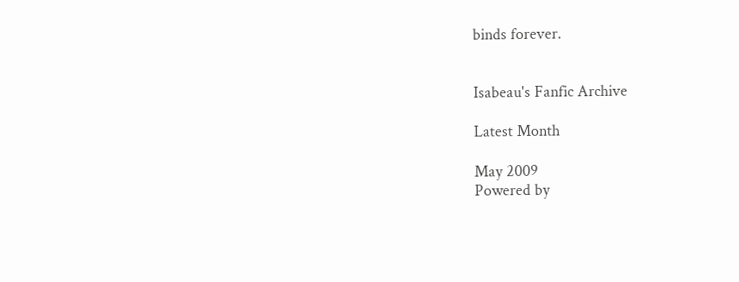binds forever.


Isabeau's Fanfic Archive

Latest Month

May 2009
Powered by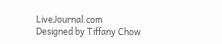LiveJournal.com
Designed by Tiffany Chow